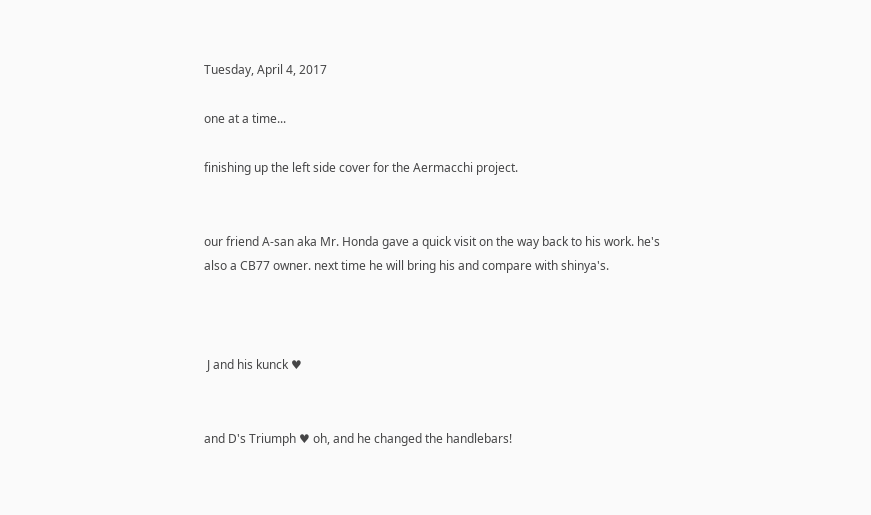Tuesday, April 4, 2017

one at a time...

finishing up the left side cover for the Aermacchi project.


our friend A-san aka Mr. Honda gave a quick visit on the way back to his work. he's also a CB77 owner. next time he will bring his and compare with shinya's.



 J and his kunck ♥


and D's Triumph ♥ oh, and he changed the handlebars!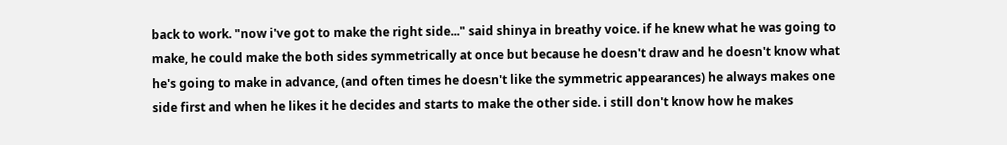back to work. "now i've got to make the right side..." said shinya in breathy voice. if he knew what he was going to make, he could make the both sides symmetrically at once but because he doesn't draw and he doesn't know what he's going to make in advance, (and often times he doesn't like the symmetric appearances) he always makes one side first and when he likes it he decides and starts to make the other side. i still don't know how he makes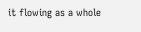it flowing as a whole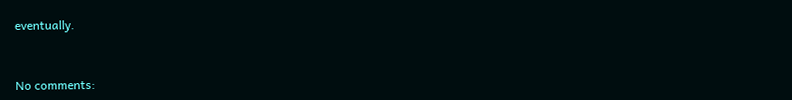eventually.


No comments: